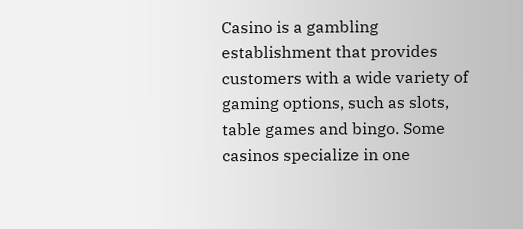Casino is a gambling establishment that provides customers with a wide variety of gaming options, such as slots, table games and bingo. Some casinos specialize in one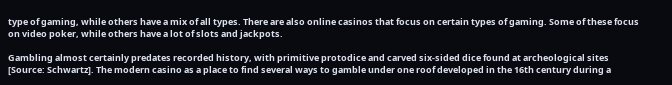type of gaming, while others have a mix of all types. There are also online casinos that focus on certain types of gaming. Some of these focus on video poker, while others have a lot of slots and jackpots.

Gambling almost certainly predates recorded history, with primitive protodice and carved six-sided dice found at archeological sites [Source: Schwartz]. The modern casino as a place to find several ways to gamble under one roof developed in the 16th century during a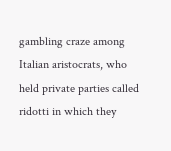gambling craze among Italian aristocrats, who held private parties called ridotti in which they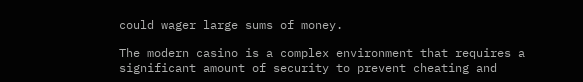could wager large sums of money.

The modern casino is a complex environment that requires a significant amount of security to prevent cheating and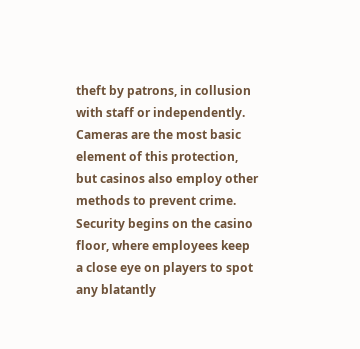theft by patrons, in collusion with staff or independently. Cameras are the most basic element of this protection, but casinos also employ other methods to prevent crime. Security begins on the casino floor, where employees keep a close eye on players to spot any blatantly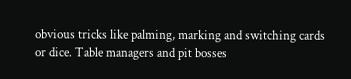obvious tricks like palming, marking and switching cards or dice. Table managers and pit bosses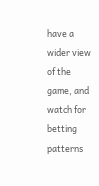have a wider view of the game, and watch for betting patterns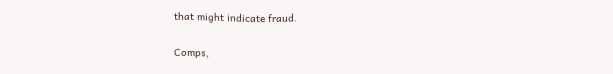that might indicate fraud.

Comps,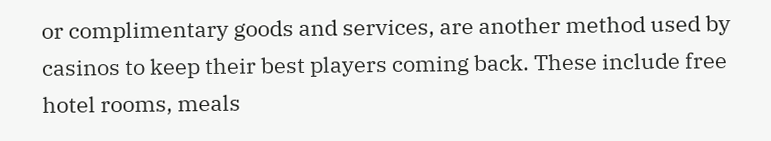or complimentary goods and services, are another method used by casinos to keep their best players coming back. These include free hotel rooms, meals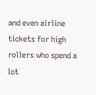and even airline tickets for high rollers who spend a lot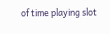of time playing slot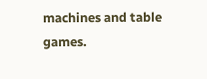machines and table games.